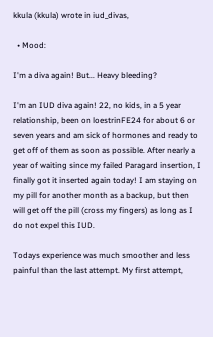kkula (kkula) wrote in iud_divas,

  • Mood:

I'm a diva again! But... Heavy bleeding?

I'm an IUD diva again! 22, no kids, in a 5 year relationship, been on loestrinFE24 for about 6 or seven years and am sick of hormones and ready to get off of them as soon as possible. After nearly a year of waiting since my failed Paragard insertion, I finally got it inserted again today! I am staying on my pill for another month as a backup, but then will get off the pill (cross my fingers) as long as I do not expel this IUD.

Todays experience was much smoother and less painful than the last attempt. My first attempt,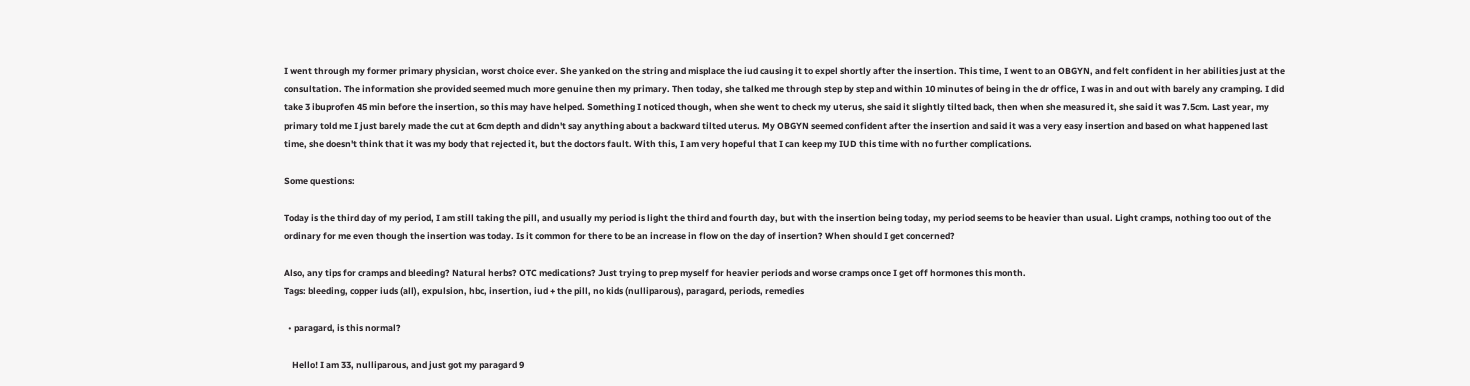I went through my former primary physician, worst choice ever. She yanked on the string and misplace the iud causing it to expel shortly after the insertion. This time, I went to an OBGYN, and felt confident in her abilities just at the consultation. The information she provided seemed much more genuine then my primary. Then today, she talked me through step by step and within 10 minutes of being in the dr office, I was in and out with barely any cramping. I did take 3 ibuprofen 45 min before the insertion, so this may have helped. Something I noticed though, when she went to check my uterus, she said it slightly tilted back, then when she measured it, she said it was 7.5cm. Last year, my primary told me I just barely made the cut at 6cm depth and didn't say anything about a backward tilted uterus. My OBGYN seemed confident after the insertion and said it was a very easy insertion and based on what happened last time, she doesn't think that it was my body that rejected it, but the doctors fault. With this, I am very hopeful that I can keep my IUD this time with no further complications.

Some questions:

Today is the third day of my period, I am still taking the pill, and usually my period is light the third and fourth day, but with the insertion being today, my period seems to be heavier than usual. Light cramps, nothing too out of the ordinary for me even though the insertion was today. Is it common for there to be an increase in flow on the day of insertion? When should I get concerned?

Also, any tips for cramps and bleeding? Natural herbs? OTC medications? Just trying to prep myself for heavier periods and worse cramps once I get off hormones this month.
Tags: bleeding, copper iuds (all), expulsion, hbc, insertion, iud + the pill, no kids (nulliparous), paragard, periods, remedies

  • paragard, is this normal?

    Hello! I am 33, nulliparous, and just got my paragard 9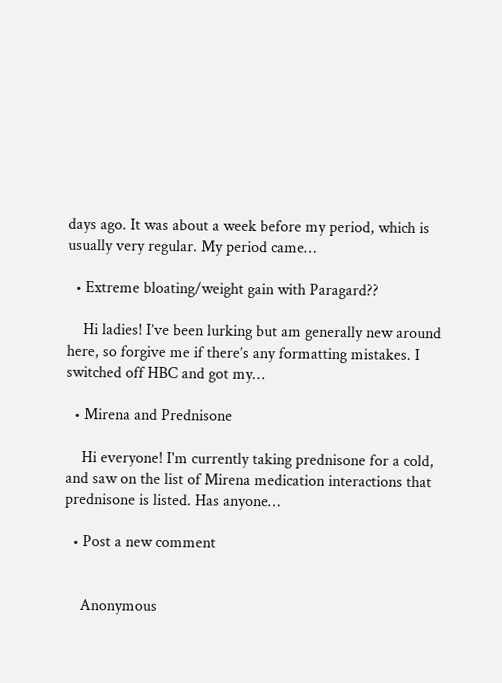days ago. It was about a week before my period, which is usually very regular. My period came…

  • Extreme bloating/weight gain with Paragard??

    Hi ladies! I’ve been lurking but am generally new around here, so forgive me if there’s any formatting mistakes. I switched off HBC and got my…

  • Mirena and Prednisone

    Hi everyone! I'm currently taking prednisone for a cold, and saw on the list of Mirena medication interactions that prednisone is listed. Has anyone…

  • Post a new comment


    Anonymous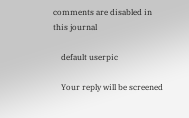comments are disabled in this journal

    default userpic

    Your reply will be screened